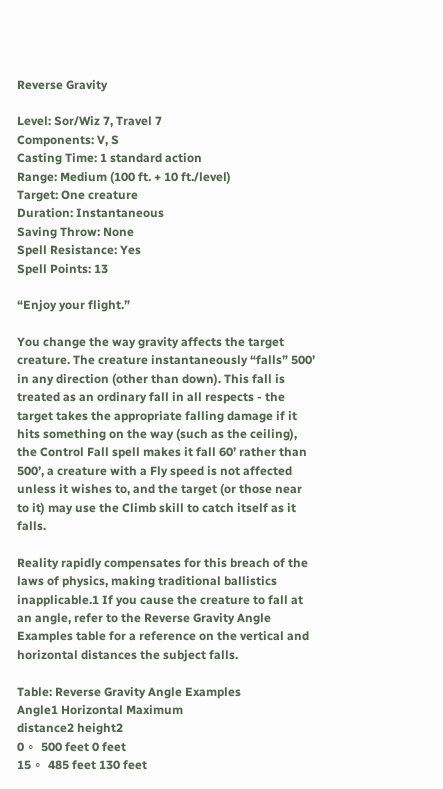Reverse Gravity

Level: Sor/Wiz 7, Travel 7
Components: V, S
Casting Time: 1 standard action
Range: Medium (100 ft. + 10 ft./level)
Target: One creature
Duration: Instantaneous
Saving Throw: None
Spell Resistance: Yes
Spell Points: 13

“Enjoy your flight.”

You change the way gravity affects the target creature. The creature instantaneously “falls” 500’ in any direction (other than down). This fall is treated as an ordinary fall in all respects - the target takes the appropriate falling damage if it hits something on the way (such as the ceiling), the Control Fall spell makes it fall 60’ rather than 500’, a creature with a Fly speed is not affected unless it wishes to, and the target (or those near to it) may use the Climb skill to catch itself as it falls.

Reality rapidly compensates for this breach of the laws of physics, making traditional ballistics inapplicable.1 If you cause the creature to fall at an angle, refer to the Reverse Gravity Angle Examples table for a reference on the vertical and horizontal distances the subject falls.

Table: Reverse Gravity Angle Examples
Angle1 Horizontal Maximum
distance2 height2
0 ∘  500 feet 0 feet
15 ∘  485 feet 130 feet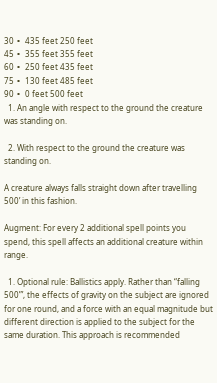30 ∘  435 feet 250 feet
45 ∘  355 feet 355 feet
60 ∘  250 feet 435 feet
75 ∘  130 feet 485 feet
90 ∘  0 feet 500 feet
  1. An angle with respect to the ground the creature was standing on.

  2. With respect to the ground the creature was standing on.

A creature always falls straight down after travelling 500’ in this fashion.

Augment: For every 2 additional spell points you spend, this spell affects an additional creature within range.

  1. Optional rule: Ballistics apply. Rather than “falling 500”’, the effects of gravity on the subject are ignored for one round, and a force with an equal magnitude but different direction is applied to the subject for the same duration. This approach is recommended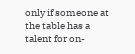only if someone at the table has a talent for on-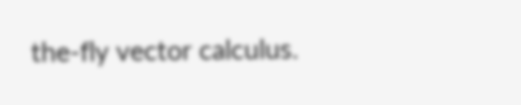the-fly vector calculus.